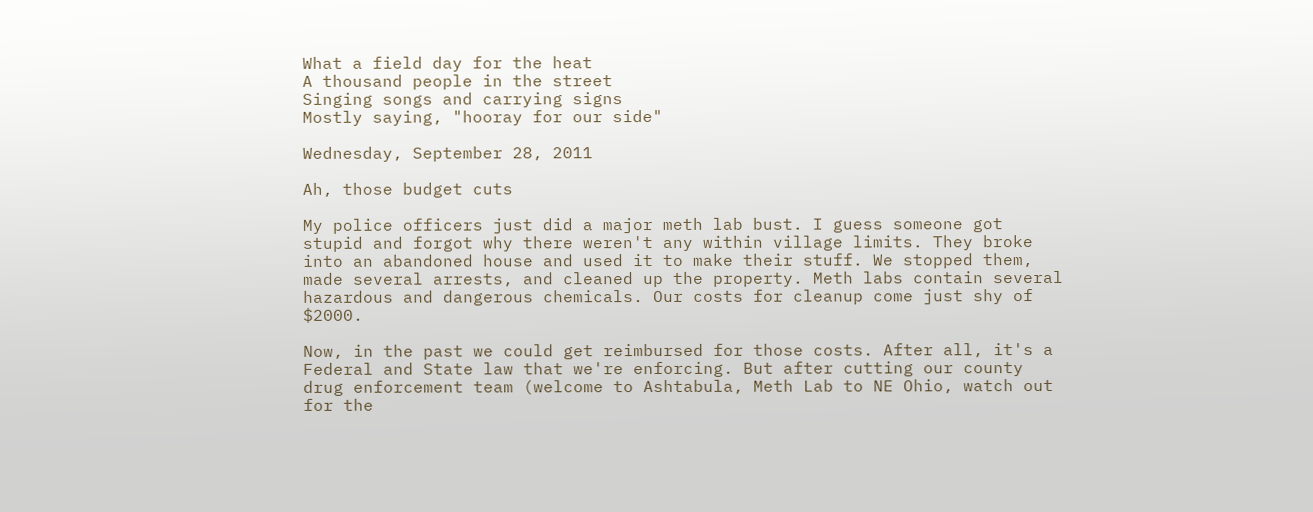What a field day for the heat
A thousand people in the street
Singing songs and carrying signs
Mostly saying, "hooray for our side"

Wednesday, September 28, 2011

Ah, those budget cuts

My police officers just did a major meth lab bust. I guess someone got stupid and forgot why there weren't any within village limits. They broke into an abandoned house and used it to make their stuff. We stopped them, made several arrests, and cleaned up the property. Meth labs contain several hazardous and dangerous chemicals. Our costs for cleanup come just shy of $2000.

Now, in the past we could get reimbursed for those costs. After all, it's a Federal and State law that we're enforcing. But after cutting our county drug enforcement team (welcome to Ashtabula, Meth Lab to NE Ohio, watch out for the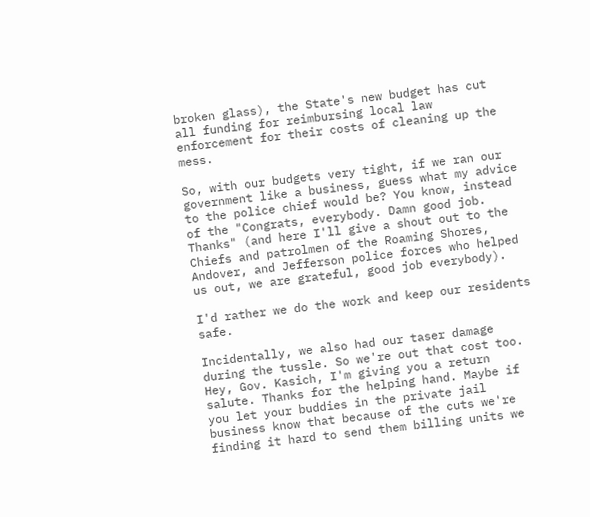broken glass), the State's new budget has cut all funding for reimbursing local law enforcement for their costs of cleaning up the mess.

So, with our budgets very tight, if we ran our government like a business, guess what my advice to the police chief would be? You know, instead of the "Congrats, everybody. Damn good job. Thanks" (and here I'll give a shout out to the Chiefs and patrolmen of the Roaming Shores, Andover, and Jefferson police forces who helped us out, we are grateful, good job everybody).

I'd rather we do the work and keep our residents safe.

Incidentally, we also had our taser damage during the tussle. So we're out that cost too. Hey, Gov. Kasich, I'm giving you a return salute. Thanks for the helping hand. Maybe if you let your buddies in the private jail business know that because of the cuts we're finding it hard to send them billing units we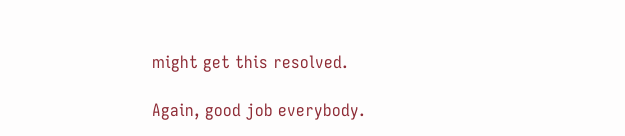might get this resolved.

Again, good job everybody.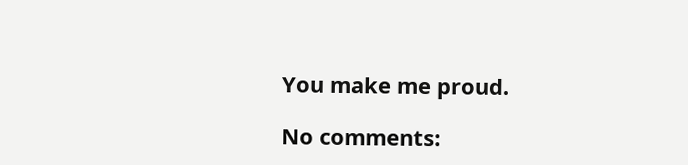You make me proud.

No comments: